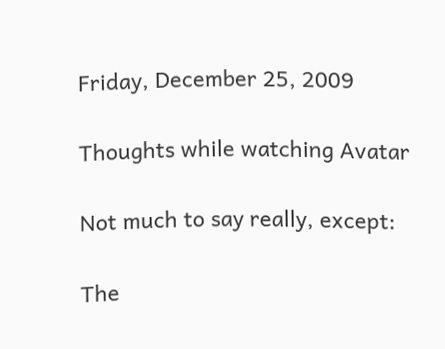Friday, December 25, 2009

Thoughts while watching Avatar

Not much to say really, except:

The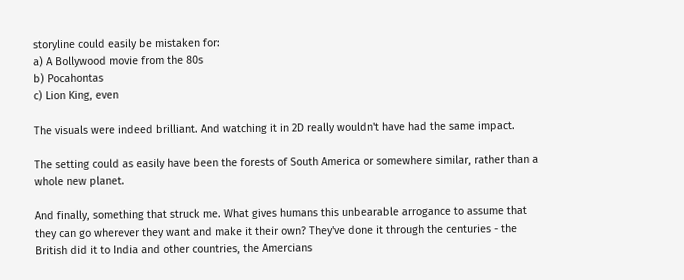storyline could easily be mistaken for:
a) A Bollywood movie from the 80s
b) Pocahontas
c) Lion King, even

The visuals were indeed brilliant. And watching it in 2D really wouldn't have had the same impact.

The setting could as easily have been the forests of South America or somewhere similar, rather than a whole new planet.

And finally, something that struck me. What gives humans this unbearable arrogance to assume that they can go wherever they want and make it their own? They've done it through the centuries - the British did it to India and other countries, the Amercians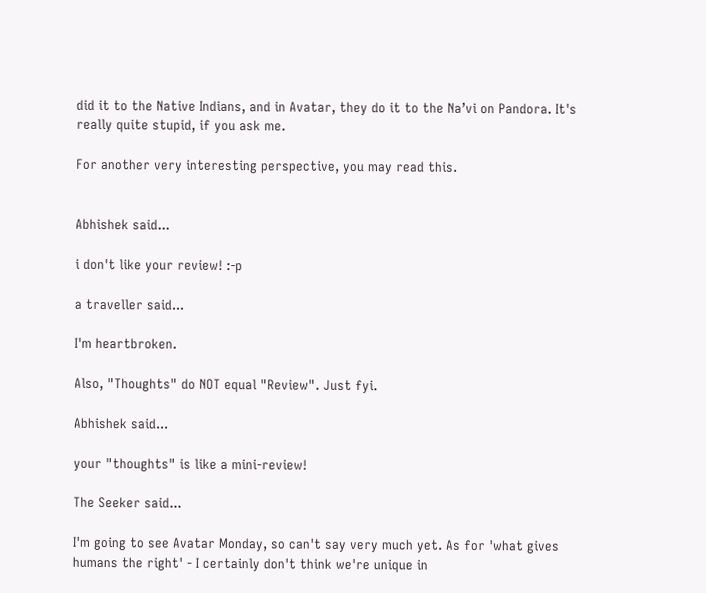did it to the Native Indians, and in Avatar, they do it to the Na’vi on Pandora. It's really quite stupid, if you ask me.

For another very interesting perspective, you may read this.


Abhishek said...

i don't like your review! :-p

a traveller said...

I'm heartbroken.

Also, "Thoughts" do NOT equal "Review". Just fyi.

Abhishek said...

your "thoughts" is like a mini-review!

The Seeker said...

I'm going to see Avatar Monday, so can't say very much yet. As for 'what gives humans the right' - I certainly don't think we're unique in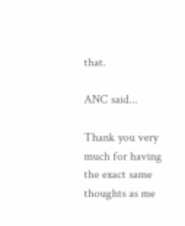that.

ANC said...

Thank you very much for having the exact same thoughts as me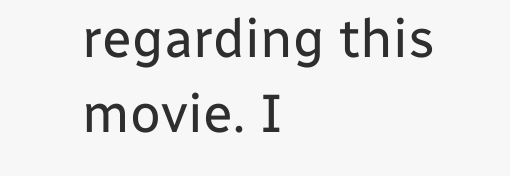regarding this movie. I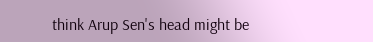think Arup Sen's head might be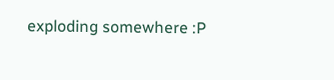exploding somewhere :P